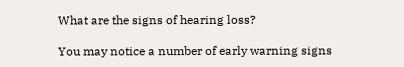What are the signs of hearing loss?

You may notice a number of early warning signs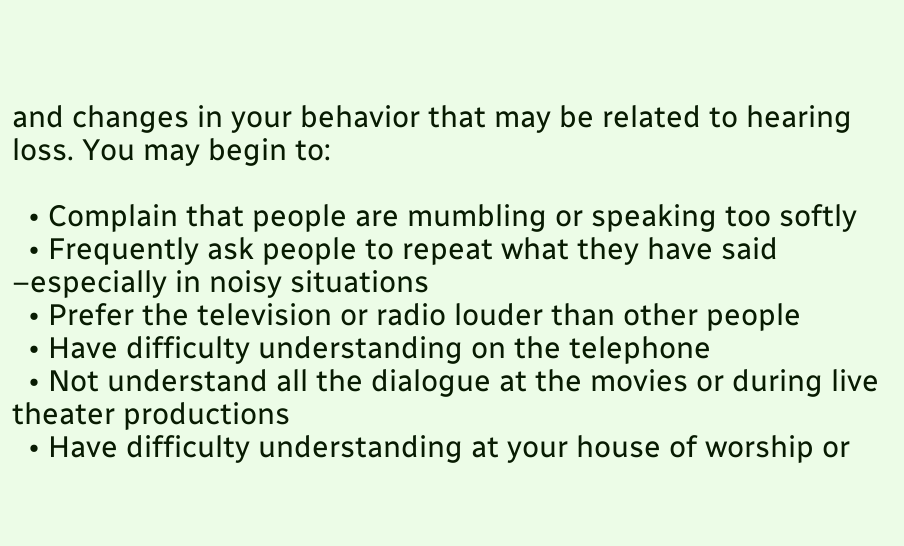and changes in your behavior that may be related to hearing loss. You may begin to:

  • Complain that people are mumbling or speaking too softly
  • Frequently ask people to repeat what they have said –especially in noisy situations
  • Prefer the television or radio louder than other people
  • Have difficulty understanding on the telephone
  • Not understand all the dialogue at the movies or during live theater productions
  • Have difficulty understanding at your house of worship or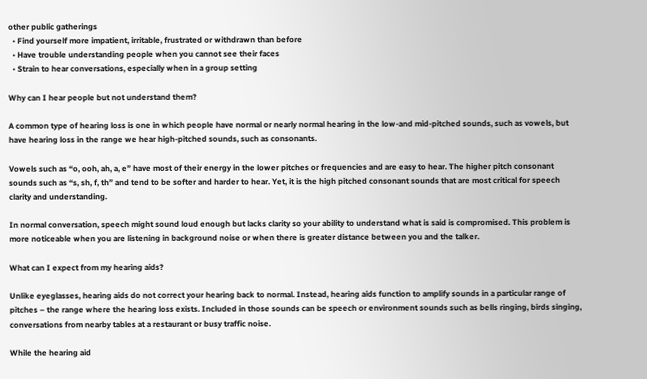other public gatherings
  • Find yourself more impatient, irritable, frustrated or withdrawn than before
  • Have trouble understanding people when you cannot see their faces
  • Strain to hear conversations, especially when in a group setting

Why can I hear people but not understand them?

A common type of hearing loss is one in which people have normal or nearly normal hearing in the low-and mid-pitched sounds, such as vowels, but have hearing loss in the range we hear high-pitched sounds, such as consonants.

Vowels such as “o, ooh, ah, a, e” have most of their energy in the lower pitches or frequencies and are easy to hear. The higher pitch consonant sounds such as “s, sh, f, th” and tend to be softer and harder to hear. Yet, it is the high pitched consonant sounds that are most critical for speech clarity and understanding.

In normal conversation, speech might sound loud enough but lacks clarity so your ability to understand what is said is compromised. This problem is more noticeable when you are listening in background noise or when there is greater distance between you and the talker.

What can I expect from my hearing aids?

Unlike eyeglasses, hearing aids do not correct your hearing back to normal. Instead, hearing aids function to amplify sounds in a particular range of pitches – the range where the hearing loss exists. Included in those sounds can be speech or environment sounds such as bells ringing, birds singing, conversations from nearby tables at a restaurant or busy traffic noise.

While the hearing aid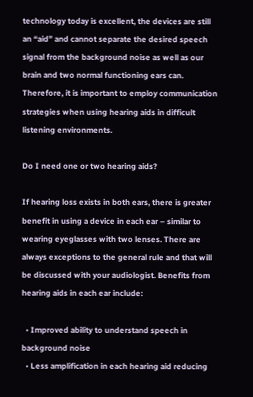technology today is excellent, the devices are still an “aid” and cannot separate the desired speech signal from the background noise as well as our brain and two normal functioning ears can. Therefore, it is important to employ communication strategies when using hearing aids in difficult listening environments.

Do I need one or two hearing aids?

If hearing loss exists in both ears, there is greater benefit in using a device in each ear – similar to wearing eyeglasses with two lenses. There are always exceptions to the general rule and that will be discussed with your audiologist. Benefits from hearing aids in each ear include:

  • Improved ability to understand speech in background noise
  • Less amplification in each hearing aid reducing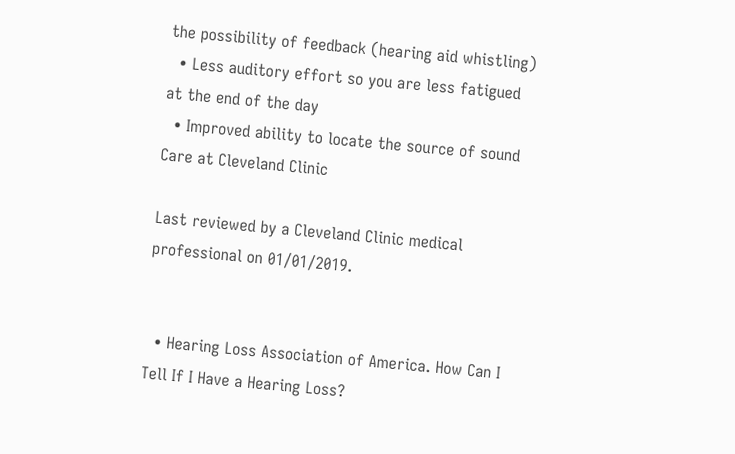the possibility of feedback (hearing aid whistling)
  • Less auditory effort so you are less fatigued at the end of the day
  • Improved ability to locate the source of sound
Care at Cleveland Clinic

Last reviewed by a Cleveland Clinic medical professional on 01/01/2019.


  • Hearing Loss Association of America. How Can I Tell If I Have a Hearing Loss?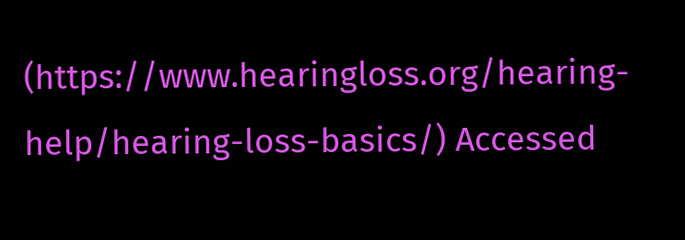(https://www.hearingloss.org/hearing-help/hearing-loss-basics/) Accessed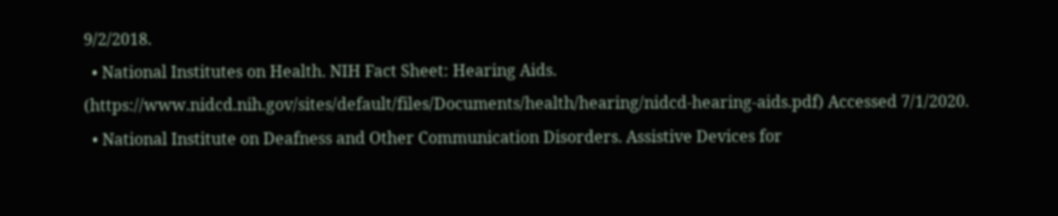9/2/2018.
  • National Institutes on Health. NIH Fact Sheet: Hearing Aids. (https://www.nidcd.nih.gov/sites/default/files/Documents/health/hearing/nidcd-hearing-aids.pdf) Accessed 7/1/2020.
  • National Institute on Deafness and Other Communication Disorders. Assistive Devices for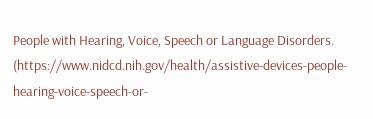People with Hearing, Voice, Speech or Language Disorders. (https://www.nidcd.nih.gov/health/assistive-devices-people-hearing-voice-speech-or-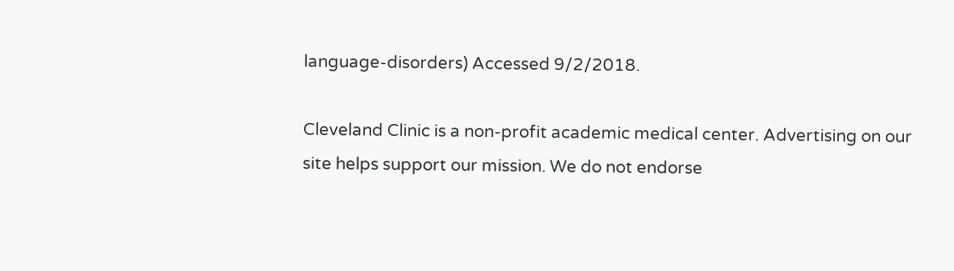language-disorders) Accessed 9/2/2018.

Cleveland Clinic is a non-profit academic medical center. Advertising on our site helps support our mission. We do not endorse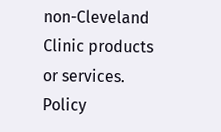non-Cleveland Clinic products or services. Policy